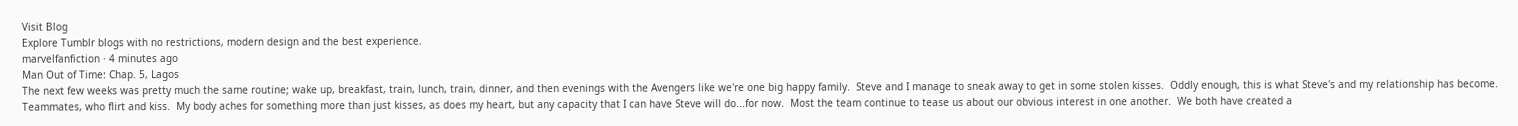Visit Blog
Explore Tumblr blogs with no restrictions, modern design and the best experience.
marvelfanfiction · 4 minutes ago
Man Out of Time: Chap. 5, Lagos
The next few weeks was pretty much the same routine; wake up, breakfast, train, lunch, train, dinner, and then evenings with the Avengers like we're one big happy family.  Steve and I manage to sneak away to get in some stolen kisses.  Oddly enough, this is what Steve's and my relationship has become.  Teammates, who flirt and kiss.  My body aches for something more than just kisses, as does my heart, but any capacity that I can have Steve will do...for now.  Most the team continue to tease us about our obvious interest in one another.  We both have created a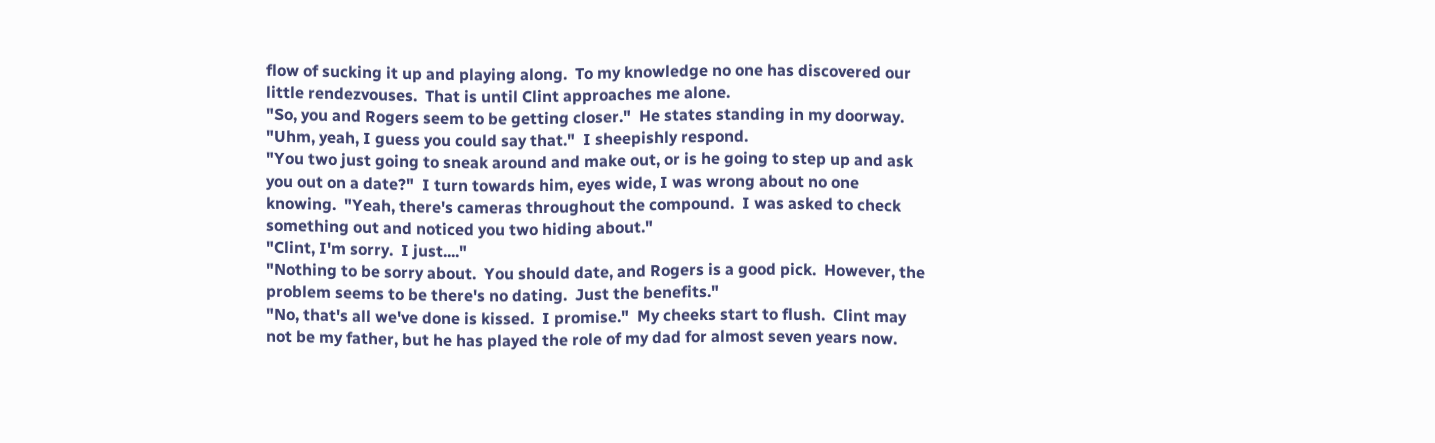flow of sucking it up and playing along.  To my knowledge no one has discovered our little rendezvouses.  That is until Clint approaches me alone.
"So, you and Rogers seem to be getting closer."  He states standing in my doorway.
"Uhm, yeah, I guess you could say that."  I sheepishly respond.
"You two just going to sneak around and make out, or is he going to step up and ask you out on a date?"  I turn towards him, eyes wide, I was wrong about no one knowing.  "Yeah, there's cameras throughout the compound.  I was asked to check something out and noticed you two hiding about."
"Clint, I'm sorry.  I just...."
"Nothing to be sorry about.  You should date, and Rogers is a good pick.  However, the problem seems to be there's no dating.  Just the benefits."
"No, that's all we've done is kissed.  I promise."  My cheeks start to flush.  Clint may not be my father, but he has played the role of my dad for almost seven years now.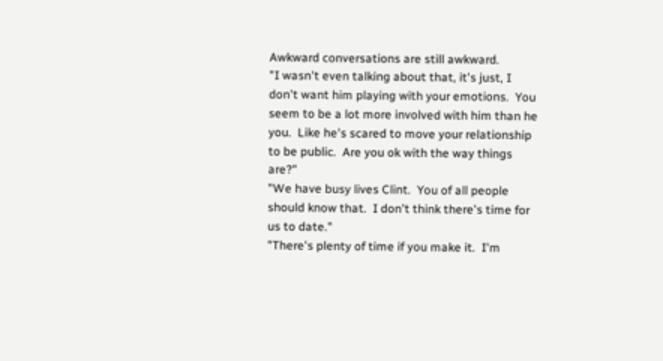Awkward conversations are still awkward.
"I wasn't even talking about that, it's just, I don't want him playing with your emotions.  You seem to be a lot more involved with him than he you.  Like he's scared to move your relationship to be public.  Are you ok with the way things are?"
"We have busy lives Clint.  You of all people should know that.  I don't think there's time for us to date."
"There's plenty of time if you make it.  I'm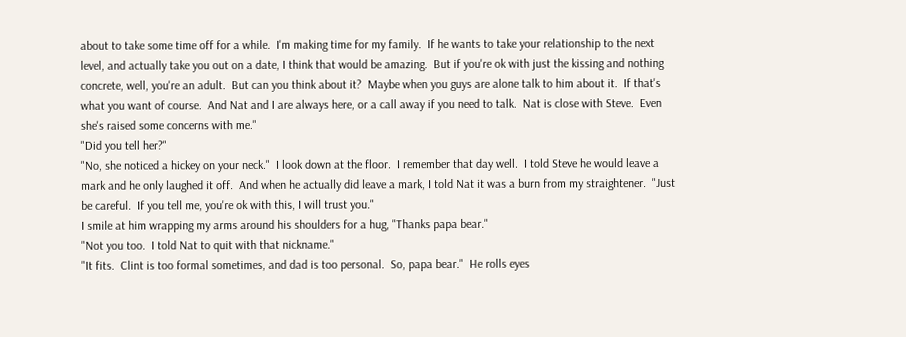about to take some time off for a while.  I'm making time for my family.  If he wants to take your relationship to the next level, and actually take you out on a date, I think that would be amazing.  But if you're ok with just the kissing and nothing concrete, well, you're an adult.  But can you think about it?  Maybe when you guys are alone talk to him about it.  If that's what you want of course.  And Nat and I are always here, or a call away if you need to talk.  Nat is close with Steve.  Even she's raised some concerns with me."
"Did you tell her?"
"No, she noticed a hickey on your neck."  I look down at the floor.  I remember that day well.  I told Steve he would leave a mark and he only laughed it off.  And when he actually did leave a mark, I told Nat it was a burn from my straightener.  "Just be careful.  If you tell me, you're ok with this, I will trust you."
I smile at him wrapping my arms around his shoulders for a hug, "Thanks papa bear."
"Not you too.  I told Nat to quit with that nickname."
"It fits.  Clint is too formal sometimes, and dad is too personal.  So, papa bear."  He rolls eyes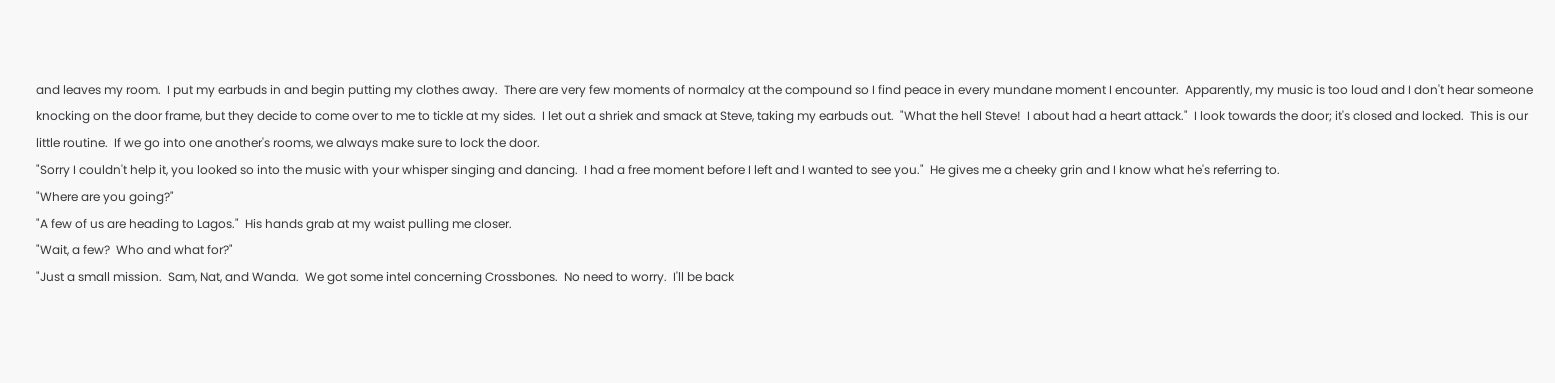and leaves my room.  I put my earbuds in and begin putting my clothes away.  There are very few moments of normalcy at the compound so I find peace in every mundane moment I encounter.  Apparently, my music is too loud and I don't hear someone knocking on the door frame, but they decide to come over to me to tickle at my sides.  I let out a shriek and smack at Steve, taking my earbuds out.  "What the hell Steve!  I about had a heart attack."  I look towards the door; it's closed and locked.  This is our little routine.  If we go into one another's rooms, we always make sure to lock the door.
"Sorry I couldn't help it, you looked so into the music with your whisper singing and dancing.  I had a free moment before I left and I wanted to see you."  He gives me a cheeky grin and I know what he's referring to.
"Where are you going?"
"A few of us are heading to Lagos."  His hands grab at my waist pulling me closer.
"Wait, a few?  Who and what for?"
"Just a small mission.  Sam, Nat, and Wanda.  We got some intel concerning Crossbones.  No need to worry.  I'll be back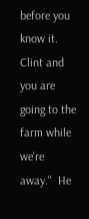before you know it.  Clint and you are going to the farm while we're away."  He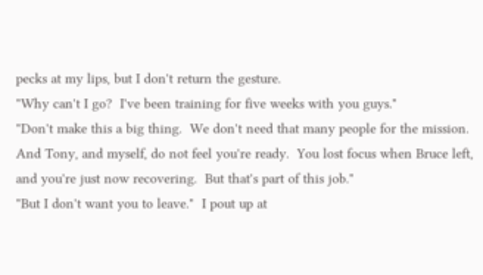pecks at my lips, but I don't return the gesture.
"Why can't I go?  I've been training for five weeks with you guys."
"Don't make this a big thing.  We don't need that many people for the mission.  And Tony, and myself, do not feel you're ready.  You lost focus when Bruce left, and you're just now recovering.  But that's part of this job."
"But I don't want you to leave."  I pout up at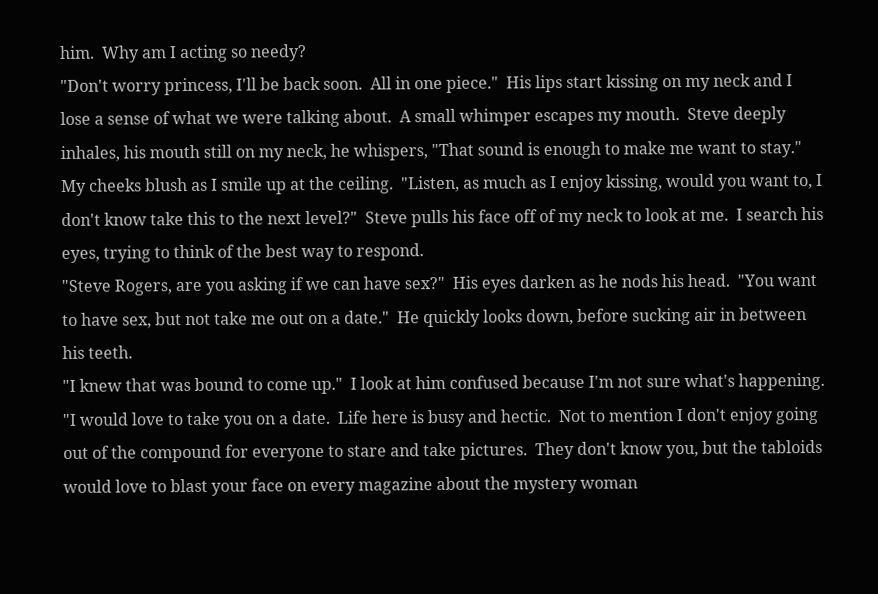him.  Why am I acting so needy?
"Don't worry princess, I'll be back soon.  All in one piece."  His lips start kissing on my neck and I lose a sense of what we were talking about.  A small whimper escapes my mouth.  Steve deeply inhales, his mouth still on my neck, he whispers, "That sound is enough to make me want to stay."  My cheeks blush as I smile up at the ceiling.  "Listen, as much as I enjoy kissing, would you want to, I don't know take this to the next level?"  Steve pulls his face off of my neck to look at me.  I search his eyes, trying to think of the best way to respond.
"Steve Rogers, are you asking if we can have sex?"  His eyes darken as he nods his head.  "You want to have sex, but not take me out on a date."  He quickly looks down, before sucking air in between his teeth.
"I knew that was bound to come up."  I look at him confused because I'm not sure what's happening.  "I would love to take you on a date.  Life here is busy and hectic.  Not to mention I don't enjoy going out of the compound for everyone to stare and take pictures.  They don't know you, but the tabloids would love to blast your face on every magazine about the mystery woman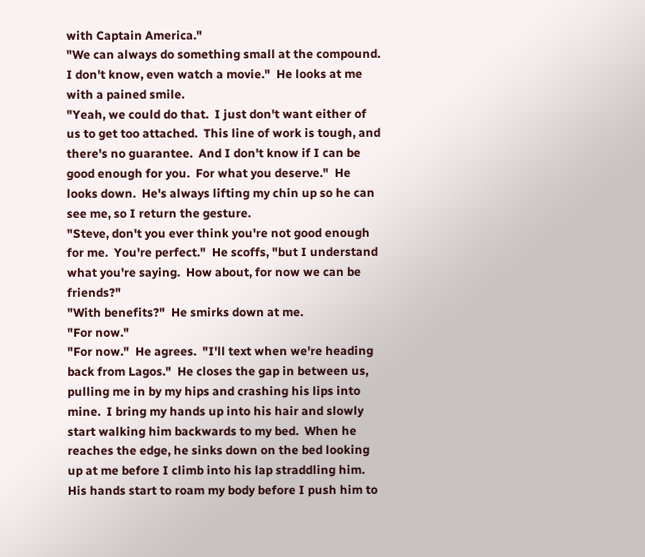with Captain America."
"We can always do something small at the compound.  I don't know, even watch a movie."  He looks at me with a pained smile.
"Yeah, we could do that.  I just don't want either of us to get too attached.  This line of work is tough, and there's no guarantee.  And I don't know if I can be good enough for you.  For what you deserve."  He looks down.  He's always lifting my chin up so he can see me, so I return the gesture.
"Steve, don't you ever think you're not good enough for me.  You're perfect."  He scoffs, "but I understand what you're saying.  How about, for now we can be friends?"
"With benefits?"  He smirks down at me.
"For now."
"For now."  He agrees.  "I'll text when we're heading back from Lagos."  He closes the gap in between us, pulling me in by my hips and crashing his lips into mine.  I bring my hands up into his hair and slowly start walking him backwards to my bed.  When he reaches the edge, he sinks down on the bed looking up at me before I climb into his lap straddling him.  His hands start to roam my body before I push him to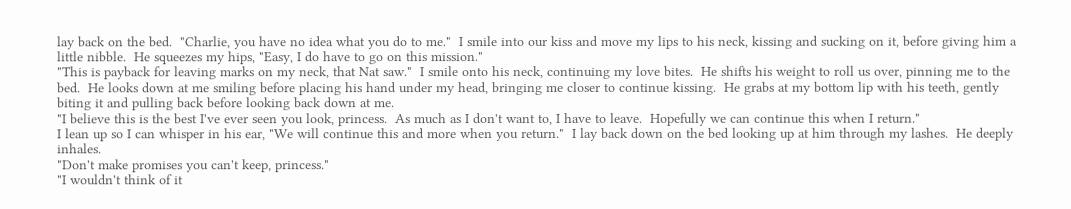lay back on the bed.  "Charlie, you have no idea what you do to me."  I smile into our kiss and move my lips to his neck, kissing and sucking on it, before giving him a little nibble.  He squeezes my hips, "Easy, I do have to go on this mission."
"This is payback for leaving marks on my neck, that Nat saw."  I smile onto his neck, continuing my love bites.  He shifts his weight to roll us over, pinning me to the bed.  He looks down at me smiling before placing his hand under my head, bringing me closer to continue kissing.  He grabs at my bottom lip with his teeth, gently biting it and pulling back before looking back down at me.
"I believe this is the best I've ever seen you look, princess.  As much as I don't want to, I have to leave.  Hopefully we can continue this when I return."
I lean up so I can whisper in his ear, "We will continue this and more when you return."  I lay back down on the bed looking up at him through my lashes.  He deeply inhales.
"Don't make promises you can't keep, princess."
"I wouldn't think of it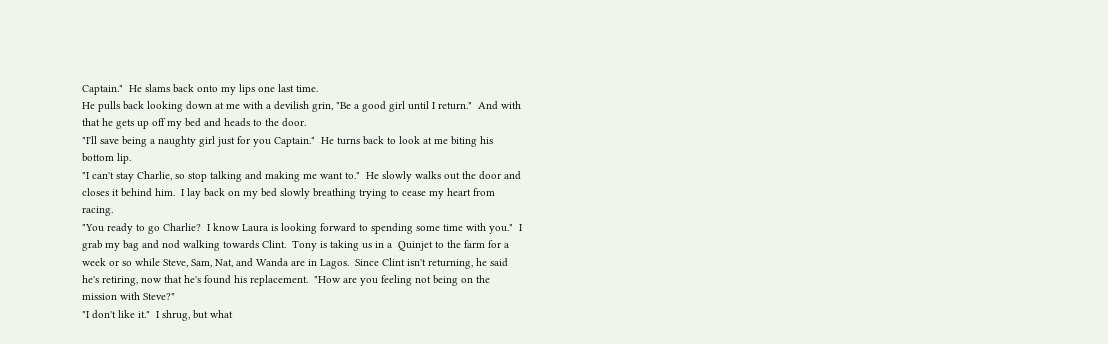Captain."  He slams back onto my lips one last time.
He pulls back looking down at me with a devilish grin, "Be a good girl until I return."  And with that he gets up off my bed and heads to the door.
"I'll save being a naughty girl just for you Captain."  He turns back to look at me biting his bottom lip.
"I can't stay Charlie, so stop talking and making me want to."  He slowly walks out the door and closes it behind him.  I lay back on my bed slowly breathing trying to cease my heart from racing.
"You ready to go Charlie?  I know Laura is looking forward to spending some time with you."  I grab my bag and nod walking towards Clint.  Tony is taking us in a  Quinjet to the farm for a week or so while Steve, Sam, Nat, and Wanda are in Lagos.  Since Clint isn't returning, he said he's retiring, now that he's found his replacement.  "How are you feeling not being on the mission with Steve?"
"I don't like it."  I shrug, but what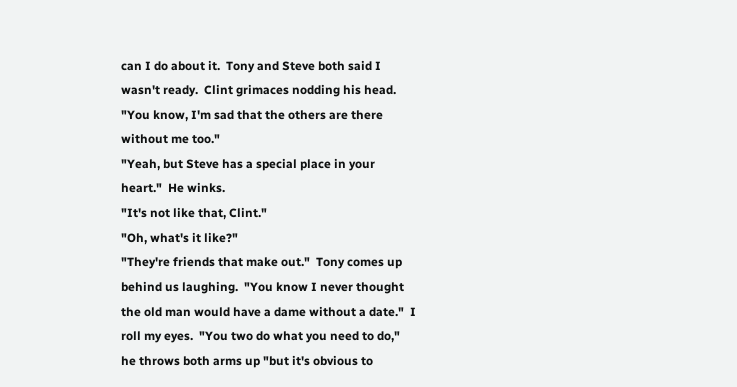can I do about it.  Tony and Steve both said I wasn't ready.  Clint grimaces nodding his head.  "You know, I'm sad that the others are there without me too."
"Yeah, but Steve has a special place in your heart."  He winks.
"It's not like that, Clint."
"Oh, what's it like?"
"They're friends that make out."  Tony comes up behind us laughing.  "You know I never thought the old man would have a dame without a date."  I roll my eyes.  "You two do what you need to do," he throws both arms up "but it's obvious to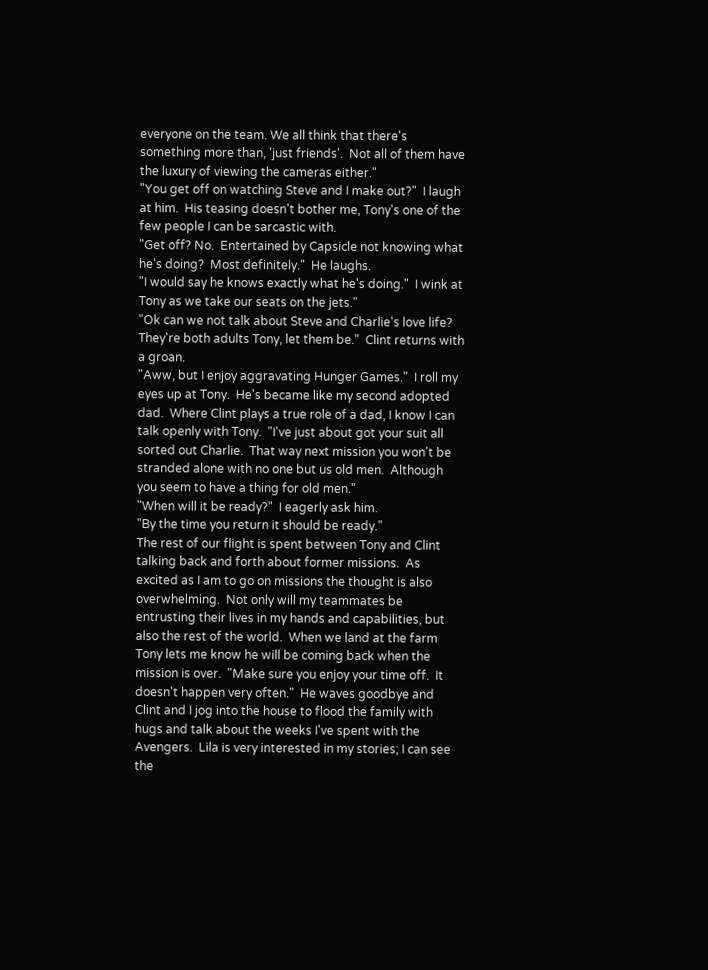everyone on the team. We all think that there's something more than, 'just friends'.  Not all of them have the luxury of viewing the cameras either."
"You get off on watching Steve and I make out?"  I laugh at him.  His teasing doesn't bother me, Tony's one of the few people I can be sarcastic with.
"Get off? No.  Entertained by Capsicle not knowing what he's doing?  Most definitely."  He laughs.
"I would say he knows exactly what he's doing."  I wink at Tony as we take our seats on the jets."
"Ok can we not talk about Steve and Charlie's love life? They're both adults Tony, let them be."  Clint returns with a groan.
"Aww, but I enjoy aggravating Hunger Games."  I roll my eyes up at Tony.  He's became like my second adopted dad.  Where Clint plays a true role of a dad, I know I can talk openly with Tony.  "I've just about got your suit all sorted out Charlie.  That way next mission you won't be stranded alone with no one but us old men.  Although you seem to have a thing for old men."
"When will it be ready?"  I eagerly ask him.
"By the time you return it should be ready."
The rest of our flight is spent between Tony and Clint talking back and forth about former missions.  As excited as I am to go on missions the thought is also overwhelming.  Not only will my teammates be entrusting their lives in my hands and capabilities, but also the rest of the world.  When we land at the farm Tony lets me know he will be coming back when the mission is over.  "Make sure you enjoy your time off.  It doesn't happen very often."  He waves goodbye and Clint and I jog into the house to flood the family with hugs and talk about the weeks I've spent with the Avengers.  Lila is very interested in my stories; I can see the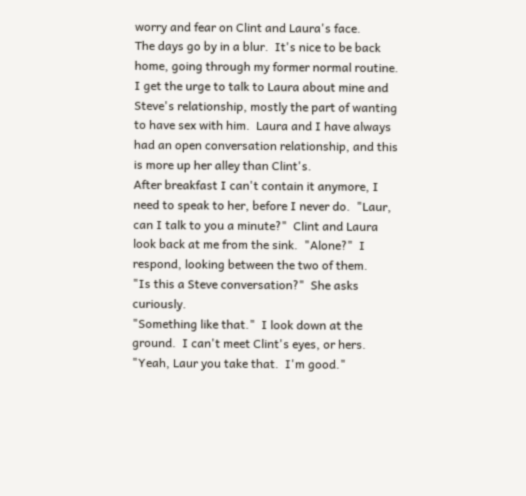worry and fear on Clint and Laura's face.
The days go by in a blur.  It's nice to be back home, going through my former normal routine.  I get the urge to talk to Laura about mine and Steve's relationship, mostly the part of wanting to have sex with him.  Laura and I have always had an open conversation relationship, and this is more up her alley than Clint's.
After breakfast I can't contain it anymore, I need to speak to her, before I never do.  "Laur, can I talk to you a minute?"  Clint and Laura look back at me from the sink.  "Alone?"  I respond, looking between the two of them.
"Is this a Steve conversation?"  She asks curiously.
"Something like that."  I look down at the ground.  I can't meet Clint's eyes, or hers.
"Yeah, Laur you take that.  I'm good."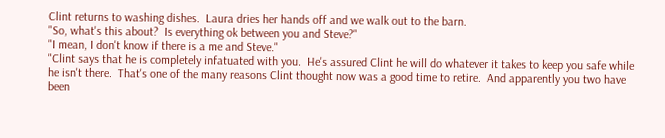Clint returns to washing dishes.  Laura dries her hands off and we walk out to the barn.
"So, what's this about?  Is everything ok between you and Steve?"
"I mean, I don't know if there is a me and Steve."
"Clint says that he is completely infatuated with you.  He's assured Clint he will do whatever it takes to keep you safe while he isn't there.  That's one of the many reasons Clint thought now was a good time to retire.  And apparently you two have been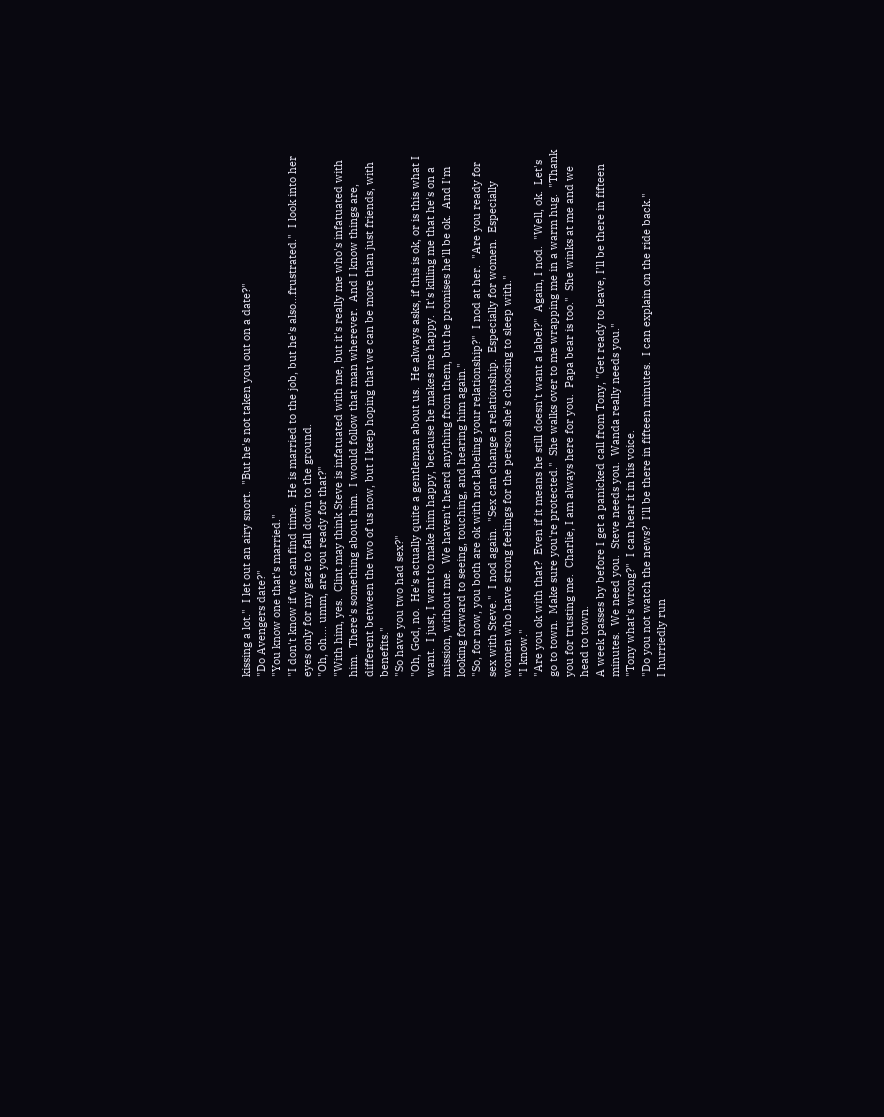kissing a lot."  I let out an airy snort.  "But he's not taken you out on a date?"
"Do Avengers date?"
"You know one that's married."
"I don't know if we can find time.  He is married to the job, but he's also...frustrated."  I look into her eyes only for my gaze to fall down to the ground.
"Oh, oh.... umm, are you ready for that?"
"With him, yes.  Clint may think Steve is infatuated with me, but it's really me who's infatuated with him.  There's something about him.  I would follow that man wherever.  And I know things are, different between the two of us now, but I keep hoping that we can be more than just friends, with benefits."
"So have you two had sex?"
"Oh, God, no.  He's actually quite a gentleman about us.  He always asks, if this is ok, or is this what I want.  I just, I want to make him happy, because he makes me happy.  It's killing me that he's on a mission, without me.  We haven't heard anything from them, but he promises he'll be ok.  And I'm looking forward to seeing, touching, and hearing him again."
"So, for now, you both are ok with not labeling your relationship?"  I nod at her.  "Are you ready for sex with Steve."  I nod again.  "Sex can change a relationship.  Especially for women.  Especially women who have strong feelings for the person she's choosing to sleep with."
"I know."
"Are you ok with that?  Even if it means he still doesn't want a label?"  Again, I nod.  "Well, ok.  Let's go to town.  Make sure you're protected."  She walks over to me wrapping me in a warm hug.  "Thank you for trusting me.  Charlie, I am always here for you.  Papa bear is too."  She winks at me and we head to town.
A week passes by before I get a panicked call from Tony, "Get ready to leave, I'll be there in fifteen minutes.  We need you.  Steve needs you.  Wanda really needs you."
"Tony what's wrong?"  I can hear it in his voice.
"Do you not watch the news?  I'll be there in fifteen minutes.  I can explain on the ride back."
I hurriedly run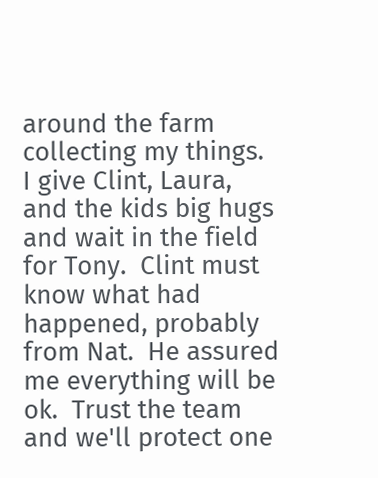around the farm collecting my things.  I give Clint, Laura, and the kids big hugs and wait in the field for Tony.  Clint must know what had happened, probably from Nat.  He assured me everything will be ok.  Trust the team and we'll protect one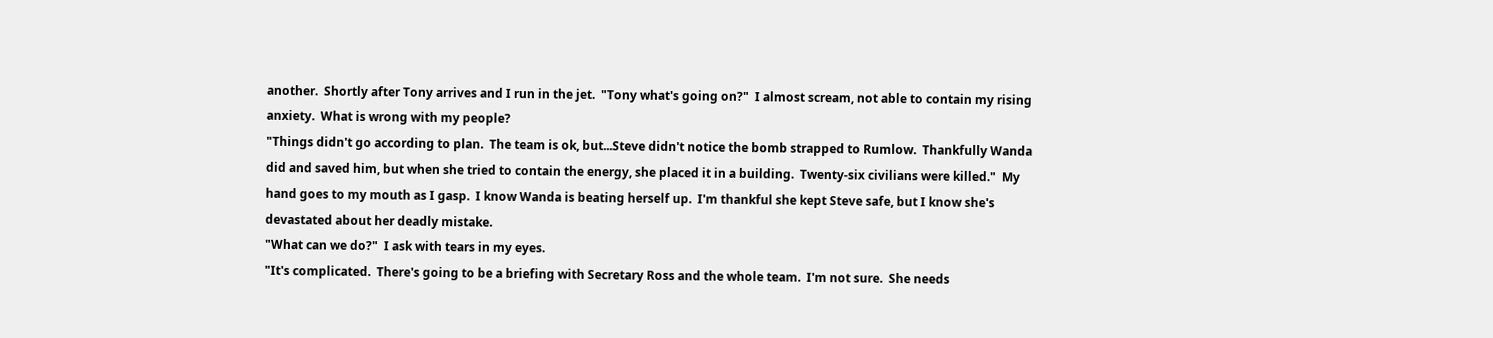another.  Shortly after Tony arrives and I run in the jet.  "Tony what's going on?"  I almost scream, not able to contain my rising anxiety.  What is wrong with my people?
"Things didn't go according to plan.  The team is ok, but...Steve didn't notice the bomb strapped to Rumlow.  Thankfully Wanda did and saved him, but when she tried to contain the energy, she placed it in a building.  Twenty-six civilians were killed."  My hand goes to my mouth as I gasp.  I know Wanda is beating herself up.  I'm thankful she kept Steve safe, but I know she's devastated about her deadly mistake.
"What can we do?"  I ask with tears in my eyes.
"It's complicated.  There's going to be a briefing with Secretary Ross and the whole team.  I'm not sure.  She needs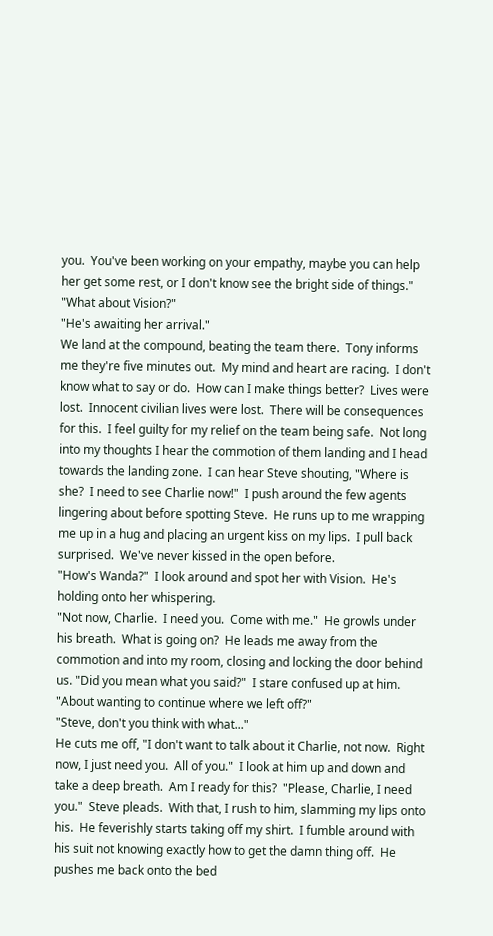you.  You've been working on your empathy, maybe you can help her get some rest, or I don't know see the bright side of things."
"What about Vision?"
"He's awaiting her arrival."
We land at the compound, beating the team there.  Tony informs me they're five minutes out.  My mind and heart are racing.  I don't know what to say or do.  How can I make things better?  Lives were lost.  Innocent civilian lives were lost.  There will be consequences for this.  I feel guilty for my relief on the team being safe.  Not long into my thoughts I hear the commotion of them landing and I head towards the landing zone.  I can hear Steve shouting, "Where is she?  I need to see Charlie now!"  I push around the few agents lingering about before spotting Steve.  He runs up to me wrapping me up in a hug and placing an urgent kiss on my lips.  I pull back surprised.  We've never kissed in the open before.
"How's Wanda?"  I look around and spot her with Vision.  He's holding onto her whispering.
"Not now, Charlie.  I need you.  Come with me."  He growls under his breath.  What is going on?  He leads me away from the commotion and into my room, closing and locking the door behind us. "Did you mean what you said?"  I stare confused up at him.  "About wanting to continue where we left off?"
"Steve, don't you think with what..."
He cuts me off, "I don't want to talk about it Charlie, not now.  Right now, I just need you.  All of you."  I look at him up and down and take a deep breath.  Am I ready for this?  "Please, Charlie, I need you."  Steve pleads.  With that, I rush to him, slamming my lips onto his.  He feverishly starts taking off my shirt.  I fumble around with his suit not knowing exactly how to get the damn thing off.  He pushes me back onto the bed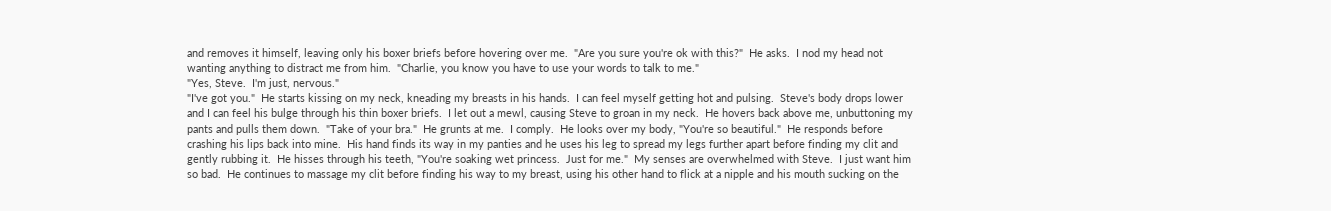and removes it himself, leaving only his boxer briefs before hovering over me.  "Are you sure you're ok with this?"  He asks.  I nod my head not wanting anything to distract me from him.  "Charlie, you know you have to use your words to talk to me."
"Yes, Steve.  I'm just, nervous."
"I've got you."  He starts kissing on my neck, kneading my breasts in his hands.  I can feel myself getting hot and pulsing.  Steve's body drops lower and I can feel his bulge through his thin boxer briefs.  I let out a mewl, causing Steve to groan in my neck.  He hovers back above me, unbuttoning my pants and pulls them down.  "Take of your bra."  He grunts at me.  I comply.  He looks over my body, "You're so beautiful."  He responds before crashing his lips back into mine.  His hand finds its way in my panties and he uses his leg to spread my legs further apart before finding my clit and gently rubbing it.  He hisses through his teeth, "You're soaking wet princess.  Just for me."  My senses are overwhelmed with Steve.  I just want him so bad.  He continues to massage my clit before finding his way to my breast, using his other hand to flick at a nipple and his mouth sucking on the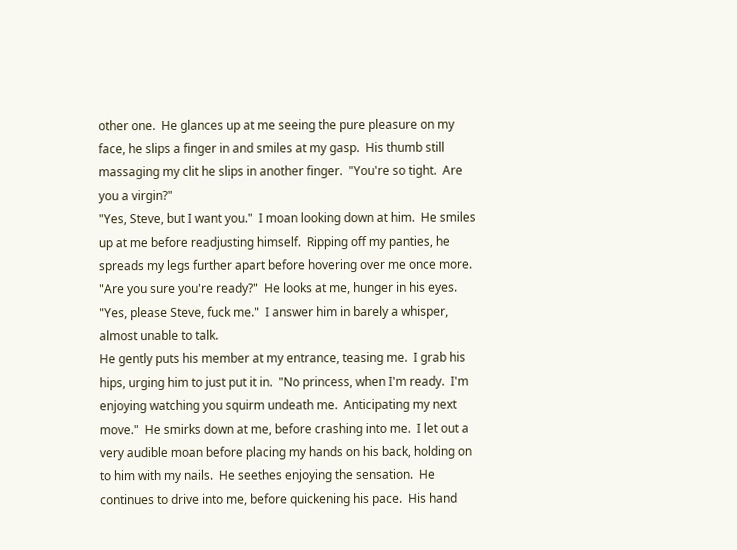other one.  He glances up at me seeing the pure pleasure on my face, he slips a finger in and smiles at my gasp.  His thumb still massaging my clit he slips in another finger.  "You're so tight.  Are you a virgin?"
"Yes, Steve, but I want you."  I moan looking down at him.  He smiles up at me before readjusting himself.  Ripping off my panties, he spreads my legs further apart before hovering over me once more.
"Are you sure you're ready?"  He looks at me, hunger in his eyes.
"Yes, please Steve, fuck me."  I answer him in barely a whisper, almost unable to talk.
He gently puts his member at my entrance, teasing me.  I grab his hips, urging him to just put it in.  "No princess, when I'm ready.  I'm enjoying watching you squirm undeath me.  Anticipating my next move."  He smirks down at me, before crashing into me.  I let out a very audible moan before placing my hands on his back, holding on to him with my nails.  He seethes enjoying the sensation.  He continues to drive into me, before quickening his pace.  His hand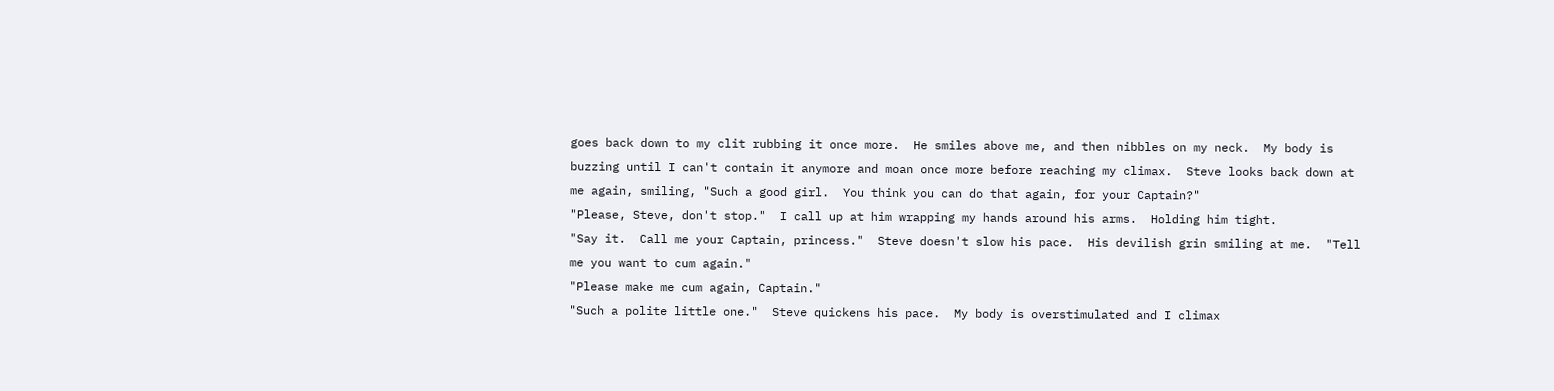goes back down to my clit rubbing it once more.  He smiles above me, and then nibbles on my neck.  My body is buzzing until I can't contain it anymore and moan once more before reaching my climax.  Steve looks back down at me again, smiling, "Such a good girl.  You think you can do that again, for your Captain?"
"Please, Steve, don't stop."  I call up at him wrapping my hands around his arms.  Holding him tight.
"Say it.  Call me your Captain, princess."  Steve doesn't slow his pace.  His devilish grin smiling at me.  "Tell me you want to cum again."
"Please make me cum again, Captain."
"Such a polite little one."  Steve quickens his pace.  My body is overstimulated and I climax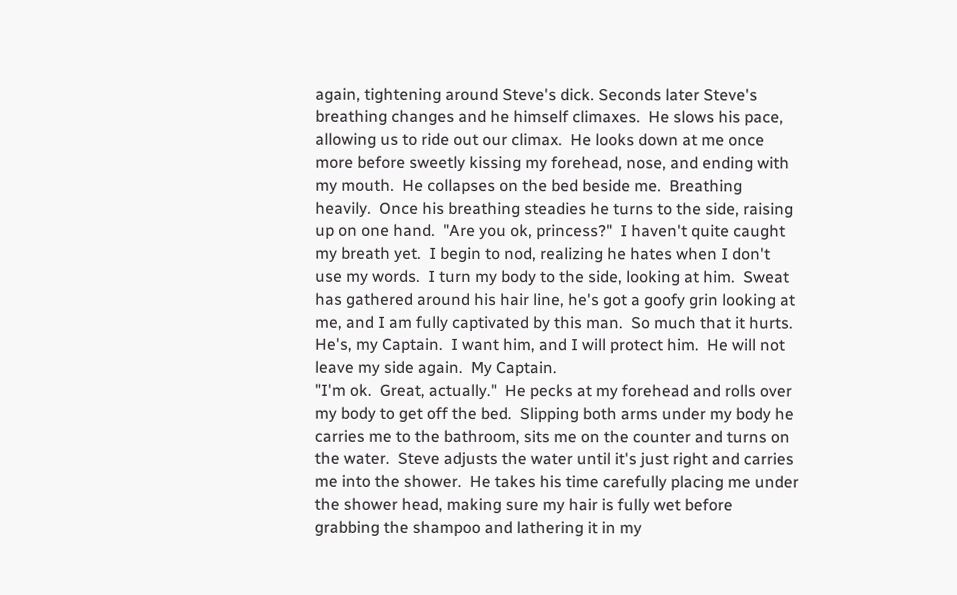again, tightening around Steve's dick. Seconds later Steve's breathing changes and he himself climaxes.  He slows his pace, allowing us to ride out our climax.  He looks down at me once more before sweetly kissing my forehead, nose, and ending with my mouth.  He collapses on the bed beside me.  Breathing heavily.  Once his breathing steadies he turns to the side, raising up on one hand.  "Are you ok, princess?"  I haven't quite caught my breath yet.  I begin to nod, realizing he hates when I don't use my words.  I turn my body to the side, looking at him.  Sweat has gathered around his hair line, he's got a goofy grin looking at me, and I am fully captivated by this man.  So much that it hurts.  He's, my Captain.  I want him, and I will protect him.  He will not leave my side again.  My Captain.
"I'm ok.  Great, actually."  He pecks at my forehead and rolls over my body to get off the bed.  Slipping both arms under my body he carries me to the bathroom, sits me on the counter and turns on the water.  Steve adjusts the water until it's just right and carries me into the shower.  He takes his time carefully placing me under the shower head, making sure my hair is fully wet before grabbing the shampoo and lathering it in my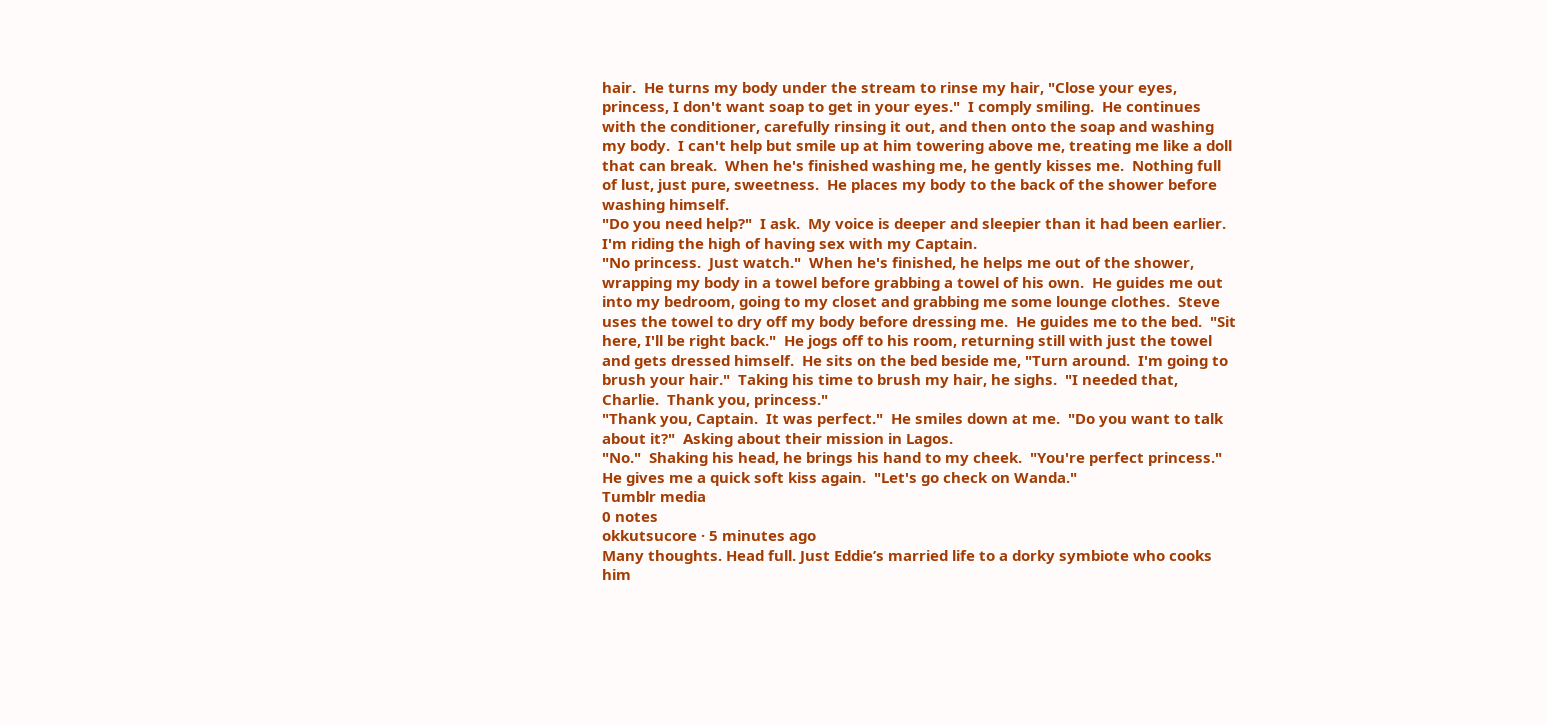hair.  He turns my body under the stream to rinse my hair, "Close your eyes, princess, I don't want soap to get in your eyes."  I comply smiling.  He continues with the conditioner, carefully rinsing it out, and then onto the soap and washing my body.  I can't help but smile up at him towering above me, treating me like a doll that can break.  When he's finished washing me, he gently kisses me.  Nothing full of lust, just pure, sweetness.  He places my body to the back of the shower before washing himself.
"Do you need help?"  I ask.  My voice is deeper and sleepier than it had been earlier.  I'm riding the high of having sex with my Captain.
"No princess.  Just watch."  When he's finished, he helps me out of the shower, wrapping my body in a towel before grabbing a towel of his own.  He guides me out into my bedroom, going to my closet and grabbing me some lounge clothes.  Steve uses the towel to dry off my body before dressing me.  He guides me to the bed.  "Sit here, I'll be right back."  He jogs off to his room, returning still with just the towel and gets dressed himself.  He sits on the bed beside me, "Turn around.  I'm going to brush your hair."  Taking his time to brush my hair, he sighs.  "I needed that, Charlie.  Thank you, princess."
"Thank you, Captain.  It was perfect."  He smiles down at me.  "Do you want to talk about it?"  Asking about their mission in Lagos.
"No."  Shaking his head, he brings his hand to my cheek.  "You're perfect princess."  He gives me a quick soft kiss again.  "Let's go check on Wanda."
Tumblr media
0 notes
okkutsucore · 5 minutes ago
Many thoughts. Head full. Just Eddie’s married life to a dorky symbiote who cooks him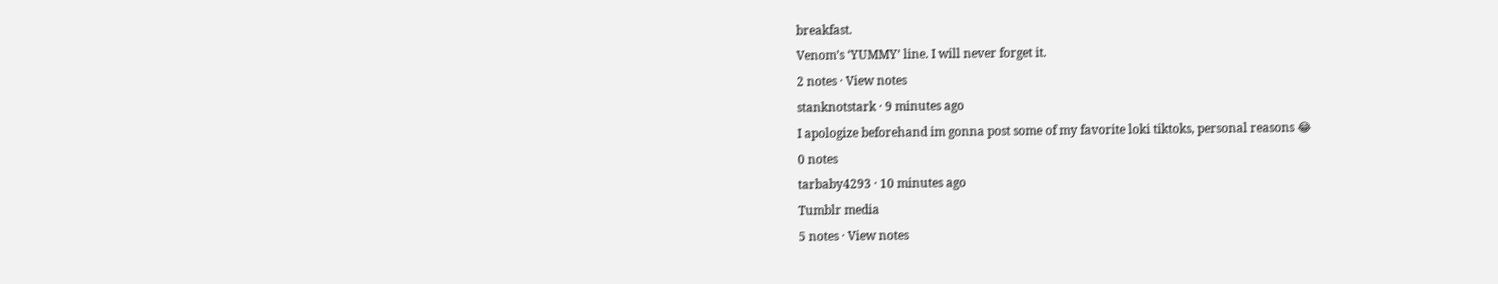breakfast.
Venom’s ‘YUMMY’ line. I will never forget it.
2 notes · View notes
stanknotstark · 9 minutes ago
I apologize beforehand im gonna post some of my favorite loki tiktoks, personal reasons 😂
0 notes
tarbaby4293 · 10 minutes ago
Tumblr media
5 notes · View notes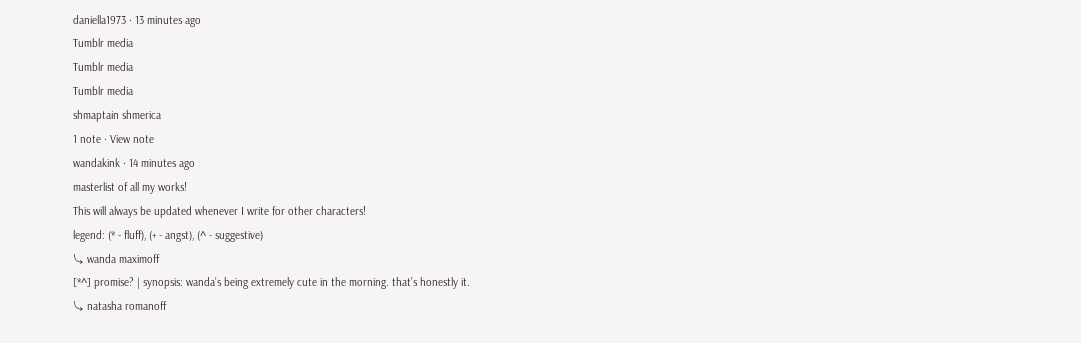daniella1973 · 13 minutes ago
Tumblr media
Tumblr media
Tumblr media
shmaptain shmerica
1 note · View note
wandakink · 14 minutes ago
masterlist of all my works!
This will always be updated whenever I write for other characters!
legend: (* - fluff), (+ - angst), (^ - suggestive)
⤷ wanda maximoff
[*^] promise? | synopsis: wanda’s being extremely cute in the morning. that’s honestly it.
⤷ natasha romanoff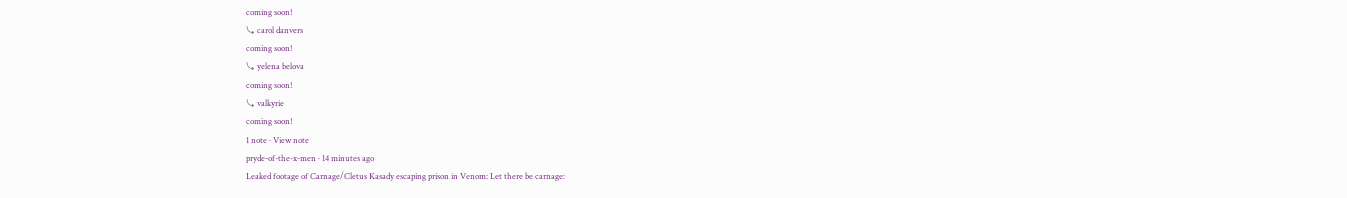coming soon!
⤷ carol danvers
coming soon!
⤷ yelena belova
coming soon!
⤷ valkyrie
coming soon!
1 note · View note
pryde-of-the-x-men · 14 minutes ago
Leaked footage of Carnage/Cletus Kasady escaping prison in Venom: Let there be carnage: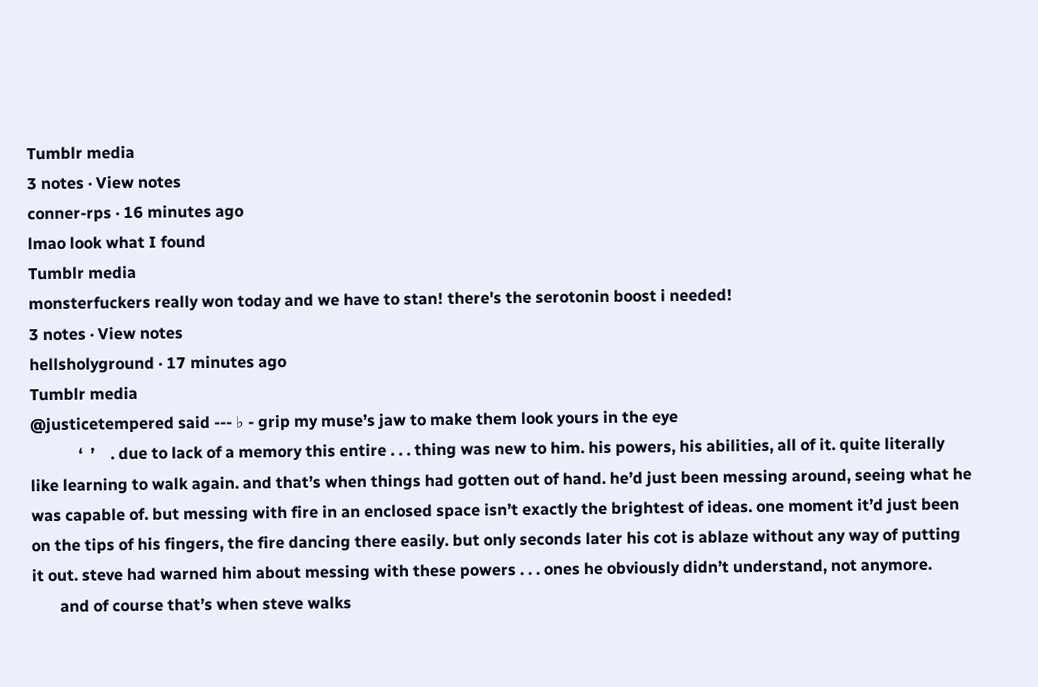Tumblr media
3 notes · View notes
conner-rps · 16 minutes ago
lmao look what I found
Tumblr media
monsterfuckers really won today and we have to stan! there's the serotonin boost i needed!
3 notes · View notes
hellsholyground · 17 minutes ago
Tumblr media
@justicetempered said --- ♭ - grip my muse’s jaw to make them look yours in the eye
            ‘  ’    . due to lack of a memory this entire . . . thing was new to him. his powers, his abilities, all of it. quite literally like learning to walk again. and that’s when things had gotten out of hand. he’d just been messing around, seeing what he was capable of. but messing with fire in an enclosed space isn’t exactly the brightest of ideas. one moment it’d just been on the tips of his fingers, the fire dancing there easily. but only seconds later his cot is ablaze without any way of putting it out. steve had warned him about messing with these powers . . . ones he obviously didn’t understand, not anymore.
       and of course that’s when steve walks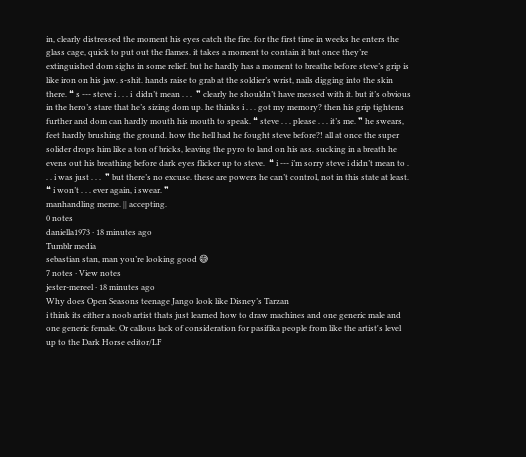in, clearly distressed the moment his eyes catch the fire. for the first time in weeks he enters the glass cage, quick to put out the flames. it takes a moment to contain it but once they’re extinguished dom sighs in some relief. but he hardly has a moment to breathe before steve’s grip is like iron on his jaw. s-shit. hands raise to grab at the soldier’s wrist, nails digging into the skin there. ❝ s --- steve i . . . i  didn’t mean . . .  ❞ clearly he shouldn’t have messed with it. but it’s obvious in the hero’s stare that he’s sizing dom up. he thinks i . . . got my memory? then his grip tightens further and dom can hardly mouth his mouth to speak. ❝ steve . . . please . . . it’s me. ❞ he swears, feet hardly brushing the ground. how the hell had he fought steve before?! all at once the super solider drops him like a ton of bricks, leaving the pyro to land on his ass. sucking in a breath he evens out his breathing before dark eyes flicker up to steve.  ❝ i --- i’m sorry steve i didn’t mean to . . . i was just . . .  ❞ but there’s no excuse. these are powers he can’t control, not in this state at least. ❝ i won’t . . . ever again, i swear. ❞
manhandling meme. || accepting.
0 notes
daniella1973 · 18 minutes ago
Tumblr media
sebastian stan, man you’re looking good 😅
7 notes · View notes
jester-mereel · 18 minutes ago
Why does Open Seasons teenage Jango look like Disney’s Tarzan
i think its either a noob artist thats just learned how to draw machines and one generic male and one generic female. Or callous lack of consideration for pasifika people from like the artist's level up to the Dark Horse editor/LF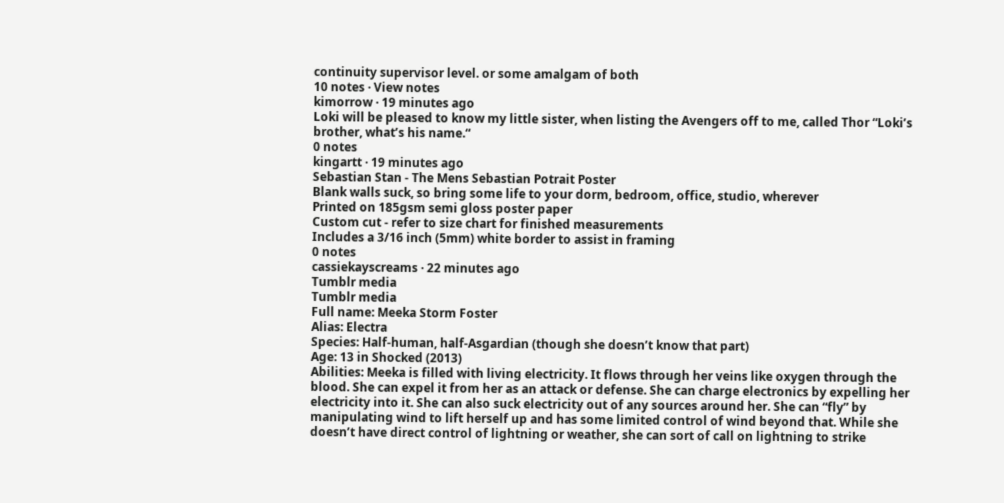continuity supervisor level. or some amalgam of both
10 notes · View notes
kimorrow · 19 minutes ago
Loki will be pleased to know my little sister, when listing the Avengers off to me, called Thor “Loki’s brother, what’s his name.“
0 notes
kingartt · 19 minutes ago
Sebastian Stan - The Mens Sebastian Potrait Poster
Blank walls suck, so bring some life to your dorm, bedroom, office, studio, wherever
Printed on 185gsm semi gloss poster paper
Custom cut - refer to size chart for finished measurements
Includes a 3/16 inch (5mm) white border to assist in framing
0 notes
cassiekayscreams · 22 minutes ago
Tumblr media
Tumblr media
Full name: Meeka Storm Foster
Alias: Electra
Species: Half-human, half-Asgardian (though she doesn’t know that part)
Age: 13 in Shocked (2013)
Abilities: Meeka is filled with living electricity. It flows through her veins like oxygen through the blood. She can expel it from her as an attack or defense. She can charge electronics by expelling her electricity into it. She can also suck electricity out of any sources around her. She can “fly” by manipulating wind to lift herself up and has some limited control of wind beyond that. While she doesn’t have direct control of lightning or weather, she can sort of call on lightning to strike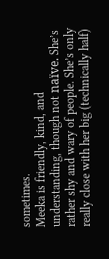sometimes.
Meeka is friendly, kind, and understanding, though not naïve. She’s rather shy and wary of people. She’s only really close with her big (technically half)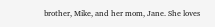brother, Mike, and her mom, Jane. She loves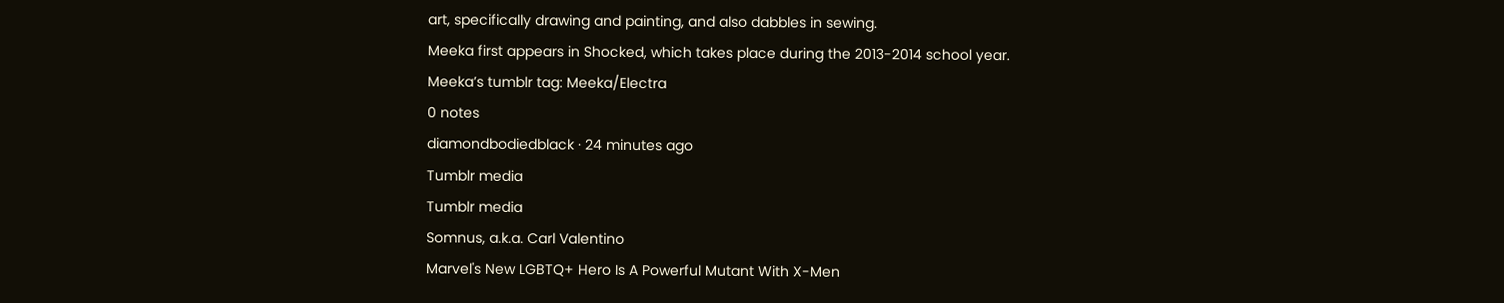art, specifically drawing and painting, and also dabbles in sewing.
Meeka first appears in Shocked, which takes place during the 2013-2014 school year.
Meeka’s tumblr tag: Meeka/Electra
0 notes
diamondbodiedblack · 24 minutes ago
Tumblr media
Tumblr media
Somnus, a.k.a. Carl Valentino
Marvel's New LGBTQ+ Hero Is A Powerful Mutant With X-Men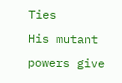Ties
His mutant powers give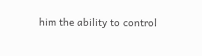him the ability to control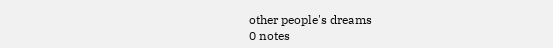other people's dreams
0 notes